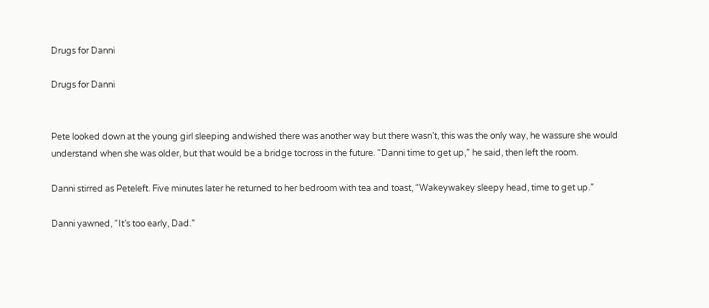Drugs for Danni

Drugs for Danni


Pete looked down at the young girl sleeping andwished there was another way but there wasn’t, this was the only way, he wassure she would understand when she was older, but that would be a bridge tocross in the future. “Danni time to get up,” he said, then left the room.

Danni stirred as Peteleft. Five minutes later he returned to her bedroom with tea and toast, “Wakeywakey sleepy head, time to get up.”

Danni yawned, “It’s too early, Dad.”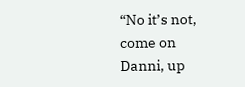“No it’s not, come on Danni, up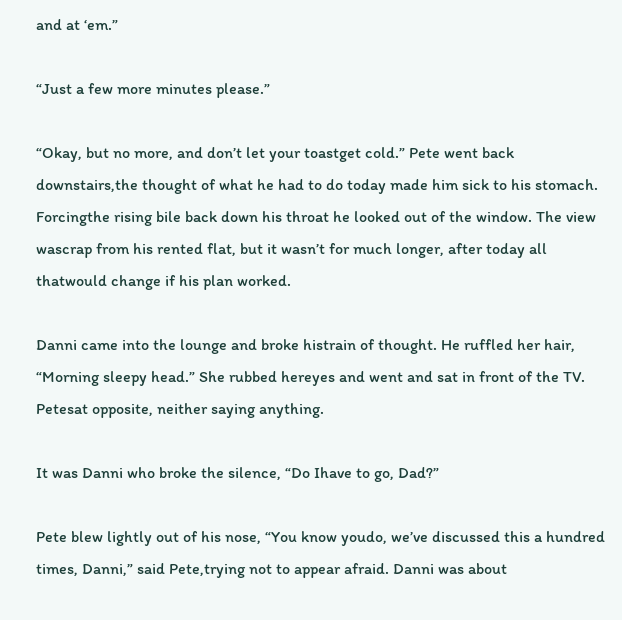and at ‘em.”

“Just a few more minutes please.”

“Okay, but no more, and don’t let your toastget cold.” Pete went back downstairs,the thought of what he had to do today made him sick to his stomach. Forcingthe rising bile back down his throat he looked out of the window. The view wascrap from his rented flat, but it wasn’t for much longer, after today all thatwould change if his plan worked.

Danni came into the lounge and broke histrain of thought. He ruffled her hair, “Morning sleepy head.” She rubbed hereyes and went and sat in front of the TV. Petesat opposite, neither saying anything.

It was Danni who broke the silence, “Do Ihave to go, Dad?”

Pete blew lightly out of his nose, “You know youdo, we’ve discussed this a hundred times, Danni,” said Pete,trying not to appear afraid. Danni was about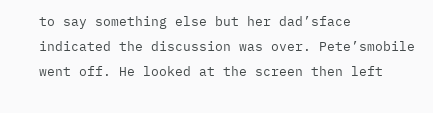to say something else but her dad’sface indicated the discussion was over. Pete’smobile went off. He looked at the screen then left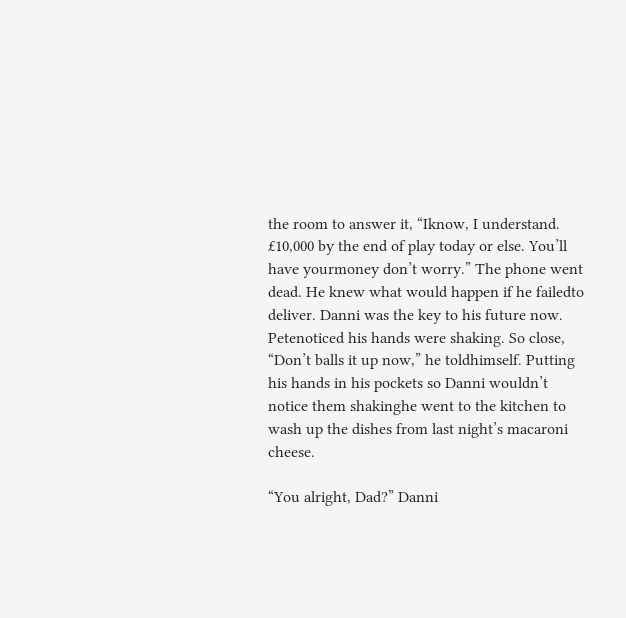the room to answer it, “Iknow, I understand. £10,000 by the end of play today or else. You’ll have yourmoney don’t worry.” The phone went dead. He knew what would happen if he failedto deliver. Danni was the key to his future now. Petenoticed his hands were shaking. So close, “Don’t balls it up now,” he toldhimself. Putting his hands in his pockets so Danni wouldn’t notice them shakinghe went to the kitchen to wash up the dishes from last night’s macaroni cheese.

“You alright, Dad?” Danni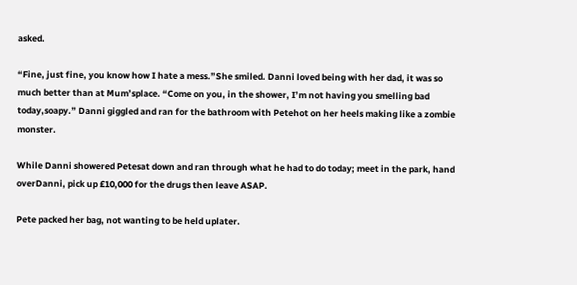asked.

“Fine, just fine, you know how I hate a mess.”She smiled. Danni loved being with her dad, it was so much better than at Mum’splace. “Come on you, in the shower, I’m not having you smelling bad today,soapy.” Danni giggled and ran for the bathroom with Petehot on her heels making like a zombie monster.

While Danni showered Petesat down and ran through what he had to do today; meet in the park, hand overDanni, pick up £10,000 for the drugs then leave ASAP.

Pete packed her bag, not wanting to be held uplater.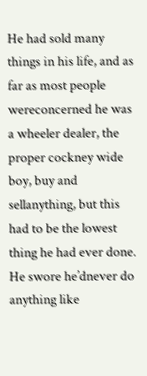He had sold many things in his life, and as far as most people wereconcerned he was a wheeler dealer, the proper cockney wide boy, buy and sellanything, but this had to be the lowest thing he had ever done. He swore he’dnever do anything like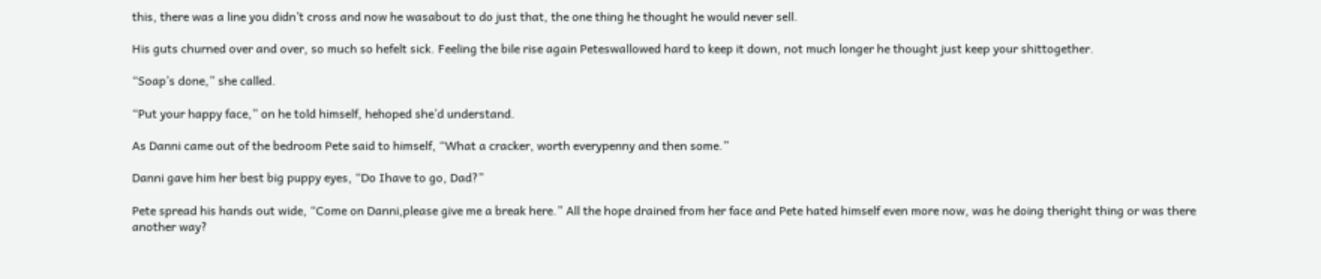this, there was a line you didn’t cross and now he wasabout to do just that, the one thing he thought he would never sell.

His guts churned over and over, so much so hefelt sick. Feeling the bile rise again Peteswallowed hard to keep it down, not much longer he thought just keep your shittogether.

“Soap’s done,” she called.

“Put your happy face,” on he told himself, hehoped she’d understand.

As Danni came out of the bedroom Pete said to himself, “What a cracker, worth everypenny and then some.”

Danni gave him her best big puppy eyes, “Do Ihave to go, Dad?”

Pete spread his hands out wide, “Come on Danni,please give me a break here.” All the hope drained from her face and Pete hated himself even more now, was he doing theright thing or was there another way?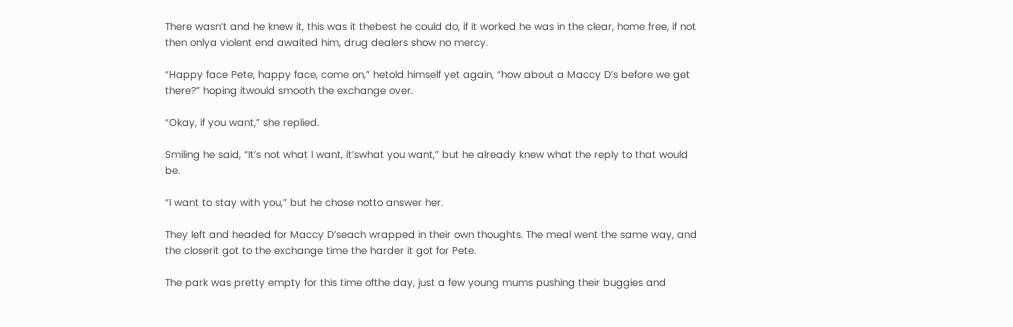There wasn’t and he knew it, this was it thebest he could do, if it worked he was in the clear, home free, if not then onlya violent end awaited him, drug dealers show no mercy.

“Happy face Pete, happy face, come on,” hetold himself yet again, “how about a Maccy D’s before we get there?” hoping itwould smooth the exchange over.

“Okay, if you want,” she replied.

Smiling he said, “It’s not what I want, it’swhat you want,” but he already knew what the reply to that would be.

“I want to stay with you,” but he chose notto answer her.

They left and headed for Maccy D’seach wrapped in their own thoughts. The meal went the same way, and the closerit got to the exchange time the harder it got for Pete.

The park was pretty empty for this time ofthe day, just a few young mums pushing their buggies and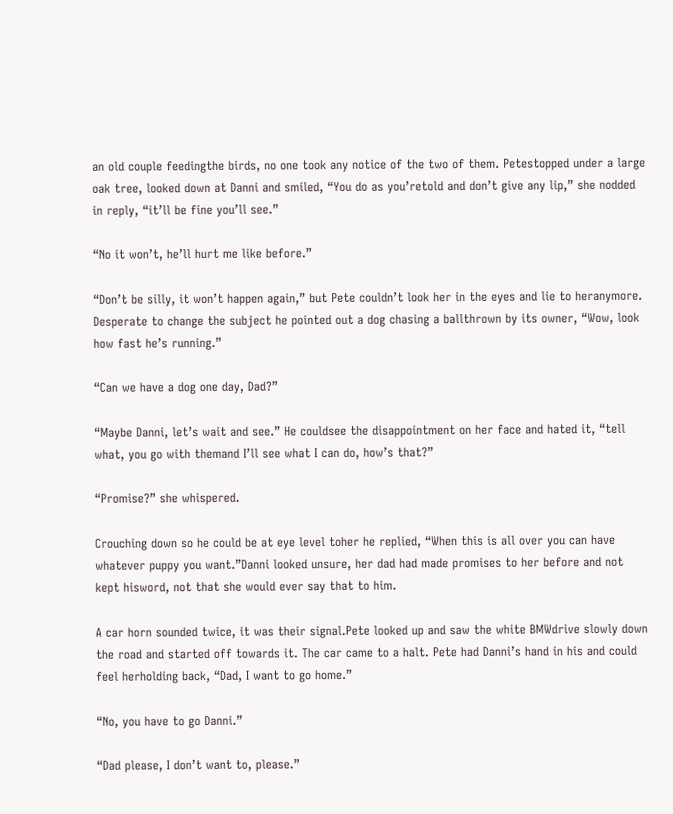an old couple feedingthe birds, no one took any notice of the two of them. Petestopped under a large oak tree, looked down at Danni and smiled, “You do as you’retold and don’t give any lip,” she nodded in reply, “it’ll be fine you’ll see.”

“No it won’t, he’ll hurt me like before.”

“Don’t be silly, it won’t happen again,” but Pete couldn’t look her in the eyes and lie to heranymore. Desperate to change the subject he pointed out a dog chasing a ballthrown by its owner, “Wow, look how fast he’s running.”

“Can we have a dog one day, Dad?”

“Maybe Danni, let’s wait and see.” He couldsee the disappointment on her face and hated it, “tell what, you go with themand I’ll see what I can do, how’s that?”

“Promise?” she whispered.

Crouching down so he could be at eye level toher he replied, “When this is all over you can have whatever puppy you want.”Danni looked unsure, her dad had made promises to her before and not kept hisword, not that she would ever say that to him.

A car horn sounded twice, it was their signal.Pete looked up and saw the white BMWdrive slowly down the road and started off towards it. The car came to a halt. Pete had Danni’s hand in his and could feel herholding back, “Dad, I want to go home.”

“No, you have to go Danni.”

“Dad please, I don’t want to, please.”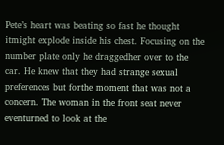Pete’s heart was beating so fast he thought itmight explode inside his chest. Focusing on the number plate only he draggedher over to the car. He knew that they had strange sexual preferences but forthe moment that was not a concern. The woman in the front seat never eventurned to look at the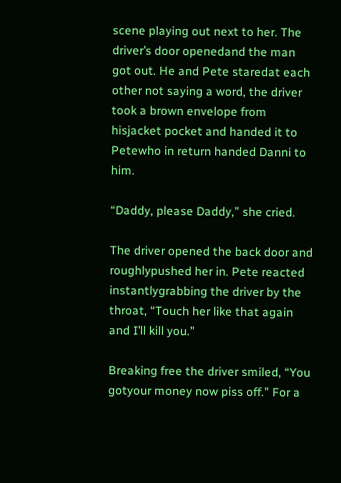scene playing out next to her. The driver’s door openedand the man got out. He and Pete staredat each other not saying a word, the driver took a brown envelope from hisjacket pocket and handed it to Petewho in return handed Danni to him.

“Daddy, please Daddy,” she cried.

The driver opened the back door and roughlypushed her in. Pete reacted instantlygrabbing the driver by the throat, “Touch her like that again and I’ll kill you.”

Breaking free the driver smiled, “You gotyour money now piss off.” For a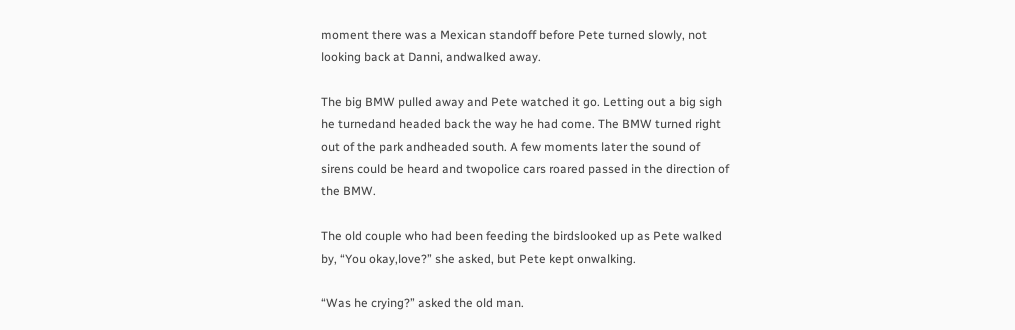moment there was a Mexican standoff before Pete turned slowly, not looking back at Danni, andwalked away.

The big BMW pulled away and Pete watched it go. Letting out a big sigh he turnedand headed back the way he had come. The BMW turned right out of the park andheaded south. A few moments later the sound of sirens could be heard and twopolice cars roared passed in the direction of the BMW.

The old couple who had been feeding the birdslooked up as Pete walked by, “You okay,love?” she asked, but Pete kept onwalking.

“Was he crying?” asked the old man.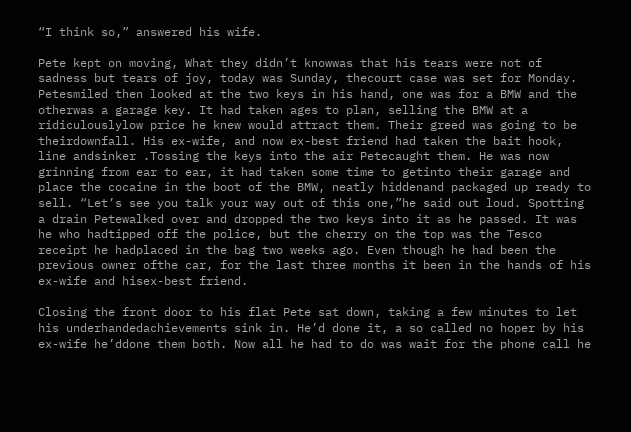“I think so,” answered his wife.

Pete kept on moving, What they didn’t knowwas that his tears were not of sadness but tears of joy, today was Sunday, thecourt case was set for Monday. Petesmiled then looked at the two keys in his hand, one was for a BMW and the otherwas a garage key. It had taken ages to plan, selling the BMW at a ridiculouslylow price he knew would attract them. Their greed was going to be theirdownfall. His ex-wife, and now ex-best friend had taken the bait hook, line andsinker .Tossing the keys into the air Petecaught them. He was now grinning from ear to ear, it had taken some time to getinto their garage and place the cocaine in the boot of the BMW, neatly hiddenand packaged up ready to sell. “Let’s see you talk your way out of this one,”he said out loud. Spotting a drain Petewalked over and dropped the two keys into it as he passed. It was he who hadtipped off the police, but the cherry on the top was the Tesco receipt he hadplaced in the bag two weeks ago. Even though he had been the previous owner ofthe car, for the last three months it been in the hands of his ex-wife and hisex-best friend.

Closing the front door to his flat Pete sat down, taking a few minutes to let his underhandedachievements sink in. He’d done it, a so called no hoper by his ex-wife he’ddone them both. Now all he had to do was wait for the phone call he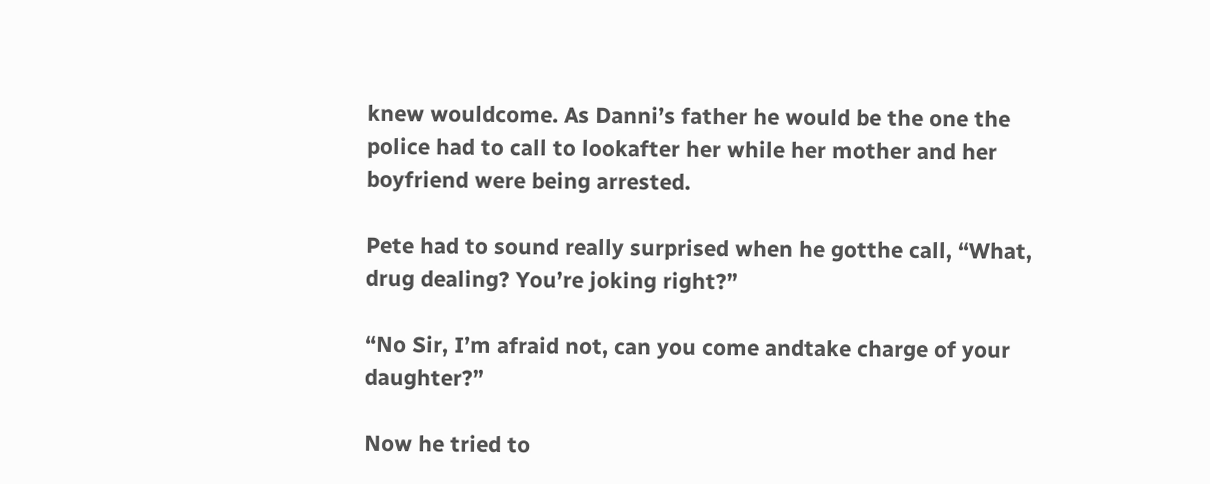knew wouldcome. As Danni’s father he would be the one the police had to call to lookafter her while her mother and her boyfriend were being arrested.

Pete had to sound really surprised when he gotthe call, “What, drug dealing? You’re joking right?”

“No Sir, I’m afraid not, can you come andtake charge of your daughter?”

Now he tried to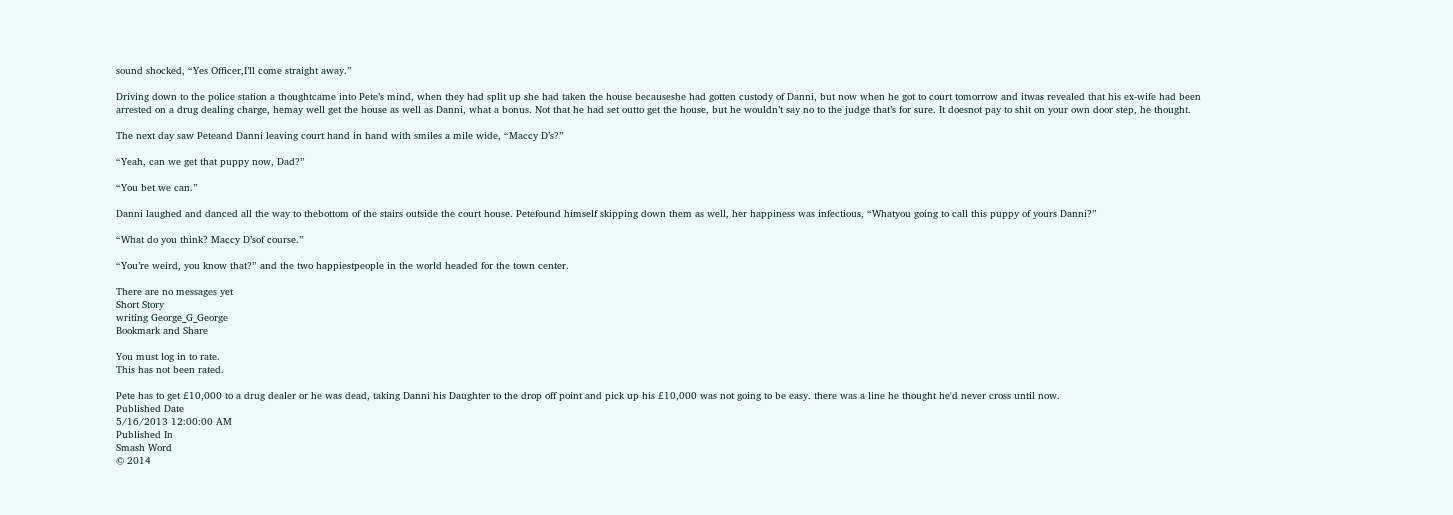sound shocked, “Yes Officer,I’ll come straight away.”

Driving down to the police station a thoughtcame into Pete’s mind, when they had split up she had taken the house becauseshe had gotten custody of Danni, but now when he got to court tomorrow and itwas revealed that his ex-wife had been arrested on a drug dealing charge, hemay well get the house as well as Danni, what a bonus. Not that he had set outto get the house, but he wouldn’t say no to the judge that’s for sure. It doesnot pay to shit on your own door step, he thought.

The next day saw Peteand Danni leaving court hand in hand with smiles a mile wide, “Maccy D’s?”

“Yeah, can we get that puppy now, Dad?”

“You bet we can.”

Danni laughed and danced all the way to thebottom of the stairs outside the court house. Petefound himself skipping down them as well, her happiness was infectious, “Whatyou going to call this puppy of yours Danni?”

“What do you think? Maccy D’sof course.”

“You’re weird, you know that?” and the two happiestpeople in the world headed for the town center.

There are no messages yet
Short Story
writing George_G_George
Bookmark and Share

You must log in to rate.
This has not been rated.

Pete has to get £10,000 to a drug dealer or he was dead, taking Danni his Daughter to the drop off point and pick up his £10,000 was not going to be easy. there was a line he thought he'd never cross until now.
Published Date
5/16/2013 12:00:00 AM
Published In
Smash Word
© 2014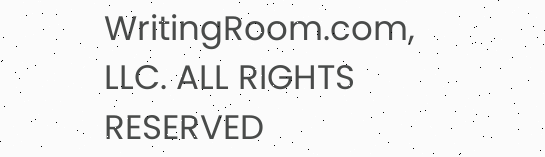WritingRoom.com, LLC. ALL RIGHTS RESERVED